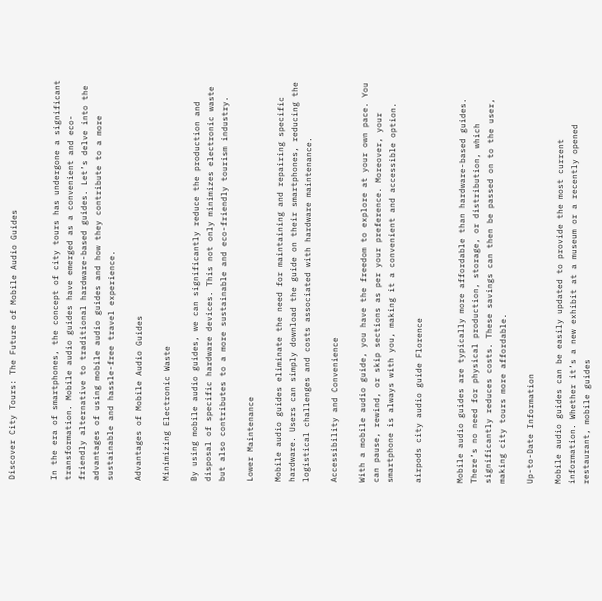Discover City Tours: The Future of Mobile Audio Guides


In the era of smartphones, the concept of city tours has undergone a significant transformation. Mobile audio guides have emerged as a convenient and eco-friendly alternative to traditional hardware-based guides. Let’s delve into the advantages of using mobile audio guides and how they contribute to a more sustainable and hassle-free travel experience.

Advantages of Mobile Audio Guides

Minimizing Electronic Waste

By using mobile audio guides, we can significantly reduce the production and disposal of specific hardware devices. This not only minimizes electronic waste but also contributes to a more sustainable and eco-friendly tourism industry.

Lower Maintenance

Mobile audio guides eliminate the need for maintaining and repairing specific hardware. Users can simply download the guide on their smartphones, reducing the logistical challenges and costs associated with hardware maintenance.

Accessibility and Convenience

With a mobile audio guide, you have the freedom to explore at your own pace. You can pause, rewind, or skip sections as per your preference. Moreover, your smartphone is always with you, making it a convenient and accessible option.

airpods city audio guide Florence


Mobile audio guides are typically more affordable than hardware-based guides. There’s no need for physical production, storage, or distribution, which significantly reduces costs. These savings can then be passed on to the user, making city tours more affordable.

Up-to-Date Information

Mobile audio guides can be easily updated to provide the most current information. Whether it’s a new exhibit at a museum or a recently opened restaurant, mobile guides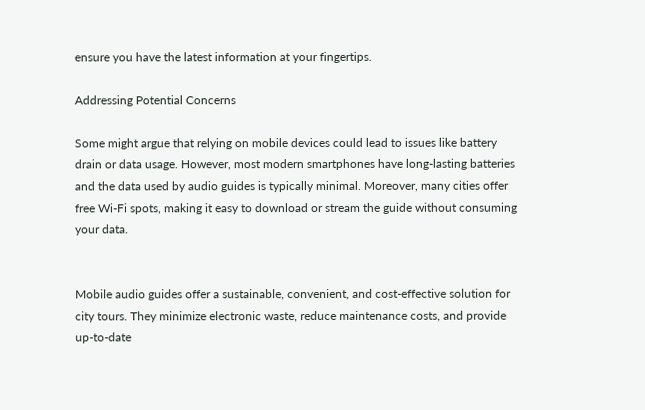ensure you have the latest information at your fingertips.

Addressing Potential Concerns

Some might argue that relying on mobile devices could lead to issues like battery drain or data usage. However, most modern smartphones have long-lasting batteries and the data used by audio guides is typically minimal. Moreover, many cities offer free Wi-Fi spots, making it easy to download or stream the guide without consuming your data.


Mobile audio guides offer a sustainable, convenient, and cost-effective solution for city tours. They minimize electronic waste, reduce maintenance costs, and provide up-to-date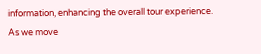information, enhancing the overall tour experience. As we move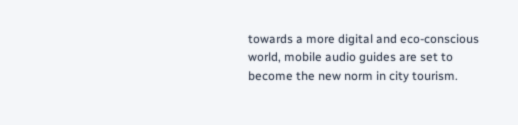towards a more digital and eco-conscious world, mobile audio guides are set to become the new norm in city tourism.